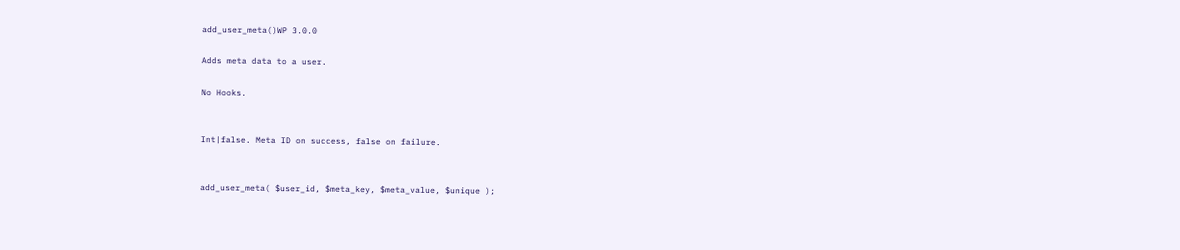add_user_meta()WP 3.0.0

Adds meta data to a user.

No Hooks.


Int|false. Meta ID on success, false on failure.


add_user_meta( $user_id, $meta_key, $meta_value, $unique );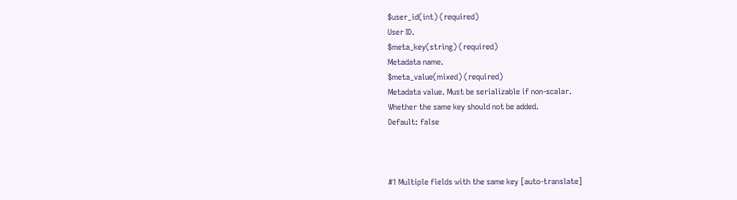$user_id(int) (required)
User ID.
$meta_key(string) (required)
Metadata name.
$meta_value(mixed) (required)
Metadata value. Must be serializable if non-scalar.
Whether the same key should not be added.
Default: false



#1 Multiple fields with the same key [auto-translate]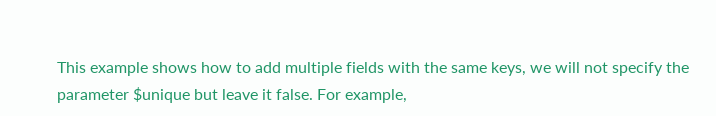This example shows how to add multiple fields with the same keys, we will not specify the parameter $unique but leave it false. For example,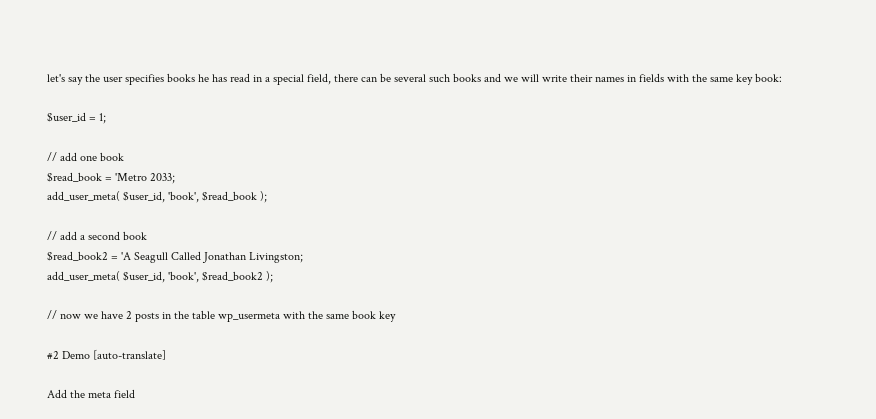let's say the user specifies books he has read in a special field, there can be several such books and we will write their names in fields with the same key book:

$user_id = 1;

// add one book
$read_book = 'Metro 2033;
add_user_meta( $user_id, 'book', $read_book );

// add a second book
$read_book2 = 'A Seagull Called Jonathan Livingston;
add_user_meta( $user_id, 'book', $read_book2 );

// now we have 2 posts in the table wp_usermeta with the same book key

#2 Demo [auto-translate]

Add the meta field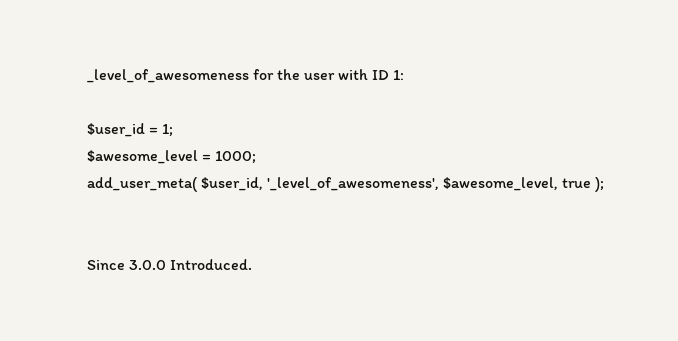_level_of_awesomeness for the user with ID 1:

$user_id = 1;
$awesome_level = 1000;
add_user_meta( $user_id, '_level_of_awesomeness', $awesome_level, true );


Since 3.0.0 Introduced.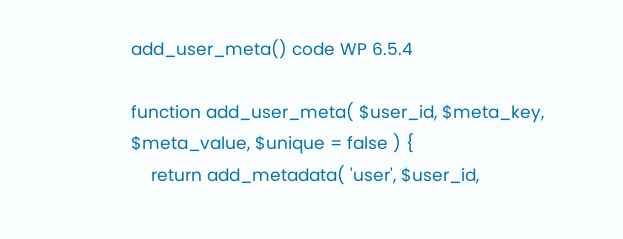add_user_meta() code WP 6.5.4

function add_user_meta( $user_id, $meta_key, $meta_value, $unique = false ) {
    return add_metadata( 'user', $user_id,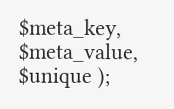$meta_key, $meta_value, $unique );